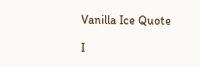Vanilla Ice Quote

I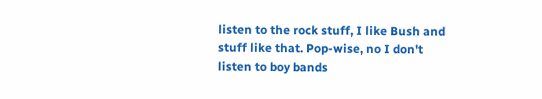listen to the rock stuff, I like Bush and stuff like that. Pop-wise, no I don't listen to boy bands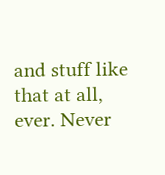and stuff like that at all, ever. Never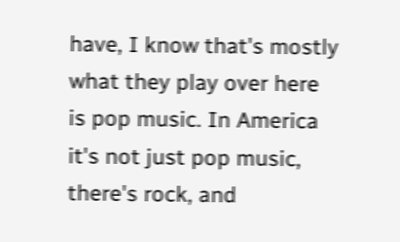have, I know that's mostly what they play over here is pop music. In America it's not just pop music, there's rock, and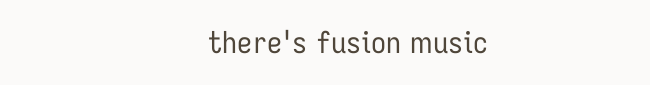there's fusion music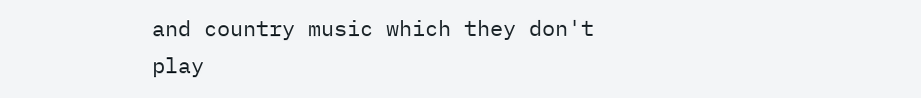and country music which they don't play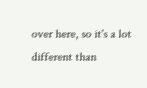over here, so it's a lot different than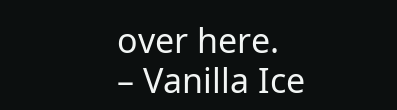over here.
– Vanilla Ice